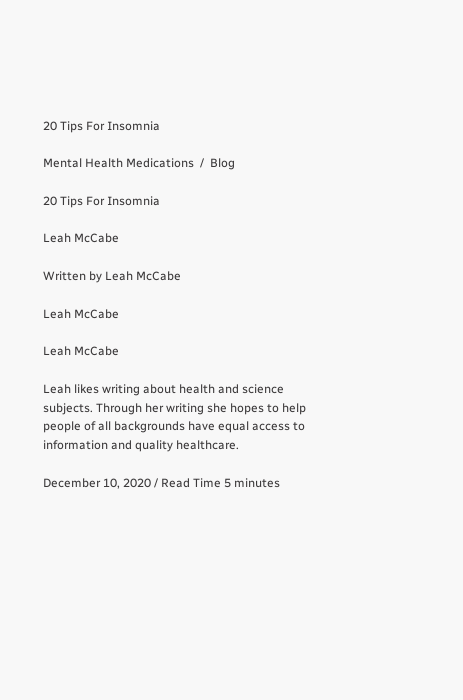20 Tips For Insomnia

Mental Health Medications  /  Blog

20 Tips For Insomnia

Leah McCabe

Written by Leah McCabe

Leah McCabe

Leah McCabe

Leah likes writing about health and science subjects. Through her writing she hopes to help people of all backgrounds have equal access to information and quality healthcare.

December 10, 2020 / Read Time 5 minutes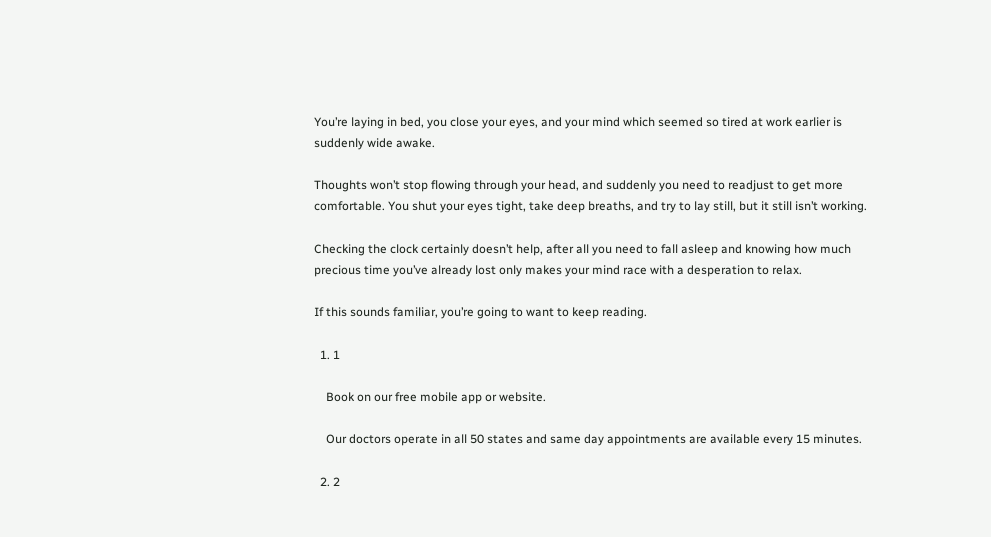You’re laying in bed, you close your eyes, and your mind which seemed so tired at work earlier is suddenly wide awake.

Thoughts won’t stop flowing through your head, and suddenly you need to readjust to get more comfortable. You shut your eyes tight, take deep breaths, and try to lay still, but it still isn’t working.

Checking the clock certainly doesn’t help, after all you need to fall asleep and knowing how much precious time you’ve already lost only makes your mind race with a desperation to relax.

If this sounds familiar, you’re going to want to keep reading.

  1. 1

    Book on our free mobile app or website.

    Our doctors operate in all 50 states and same day appointments are available every 15 minutes.

  2. 2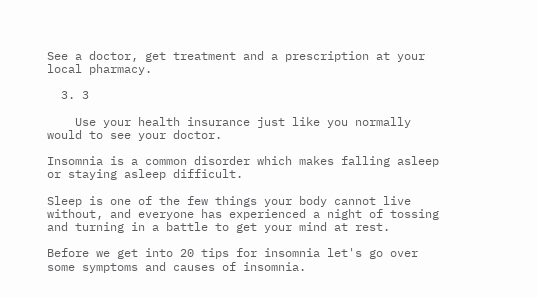See a doctor, get treatment and a prescription at your local pharmacy.

  3. 3

    Use your health insurance just like you normally would to see your doctor.

Insomnia is a common disorder which makes falling asleep or staying asleep difficult.

Sleep is one of the few things your body cannot live without, and everyone has experienced a night of tossing and turning in a battle to get your mind at rest.

Before we get into 20 tips for insomnia let's go over some symptoms and causes of insomnia.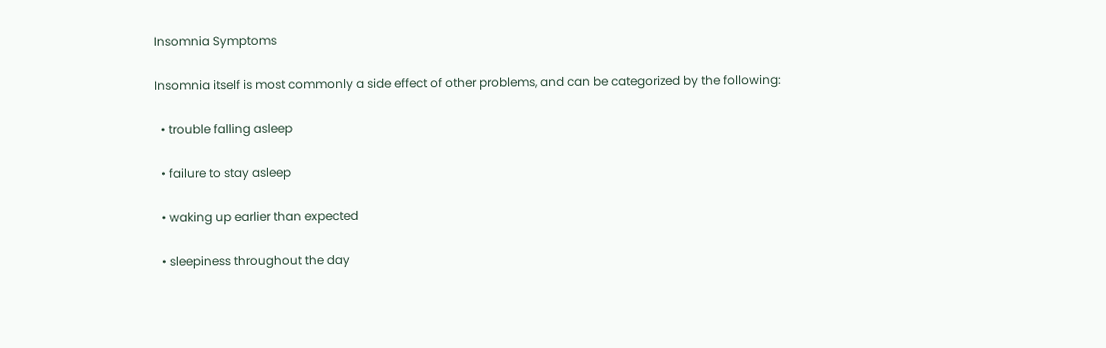Insomnia Symptoms

Insomnia itself is most commonly a side effect of other problems, and can be categorized by the following:

  • trouble falling asleep

  • failure to stay asleep

  • waking up earlier than expected

  • sleepiness throughout the day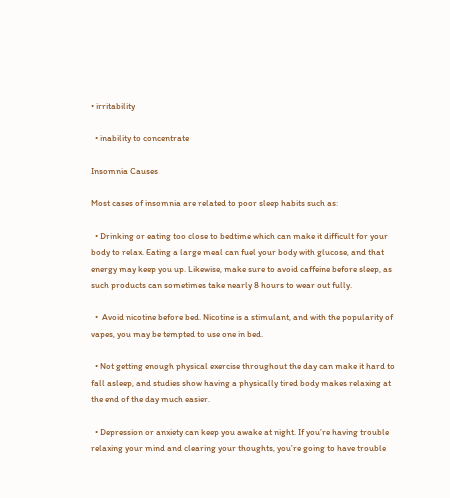• irritability

  • inability to concentrate

Insomnia Causes

Most cases of insomnia are related to poor sleep habits such as:

  • Drinking or eating too close to bedtime which can make it difficult for your body to relax. Eating a large meal can fuel your body with glucose, and that energy may keep you up. Likewise, make sure to avoid caffeine before sleep, as such products can sometimes take nearly 8 hours to wear out fully.

  •  Avoid nicotine before bed. Nicotine is a stimulant, and with the popularity of vapes, you may be tempted to use one in bed.

  • Not getting enough physical exercise throughout the day can make it hard to fall asleep, and studies show having a physically tired body makes relaxing at the end of the day much easier.

  • Depression or anxiety can keep you awake at night. If you’re having trouble relaxing your mind and clearing your thoughts, you’re going to have trouble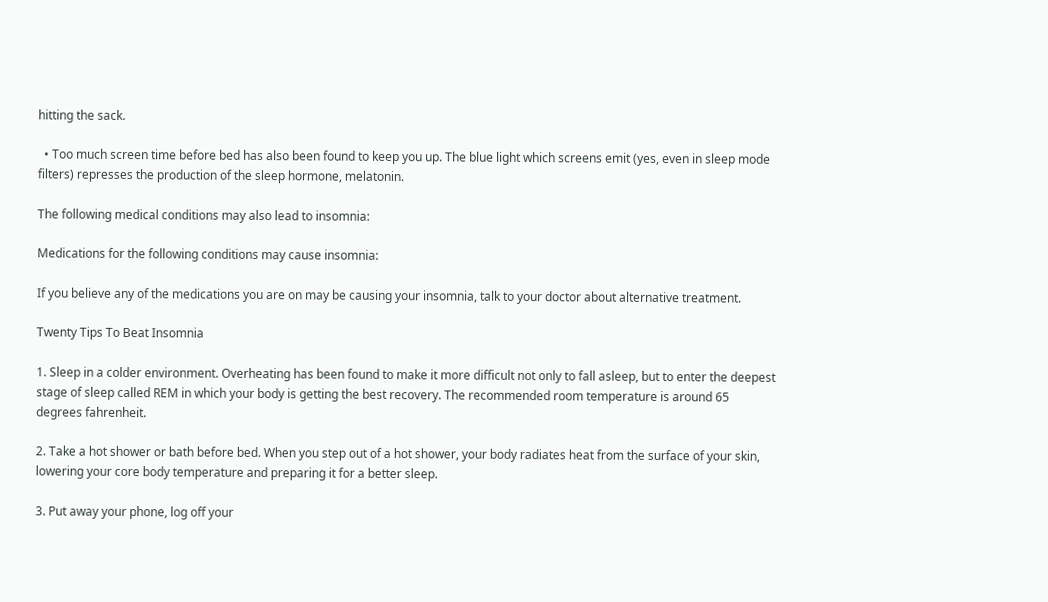hitting the sack.

  • Too much screen time before bed has also been found to keep you up. The blue light which screens emit (yes, even in sleep mode filters) represses the production of the sleep hormone, melatonin.

The following medical conditions may also lead to insomnia:

Medications for the following conditions may cause insomnia:

If you believe any of the medications you are on may be causing your insomnia, talk to your doctor about alternative treatment.

Twenty Tips To Beat Insomnia

1. Sleep in a colder environment. Overheating has been found to make it more difficult not only to fall asleep, but to enter the deepest stage of sleep called REM in which your body is getting the best recovery. The recommended room temperature is around 65 degrees fahrenheit.

2. Take a hot shower or bath before bed. When you step out of a hot shower, your body radiates heat from the surface of your skin, lowering your core body temperature and preparing it for a better sleep.

3. Put away your phone, log off your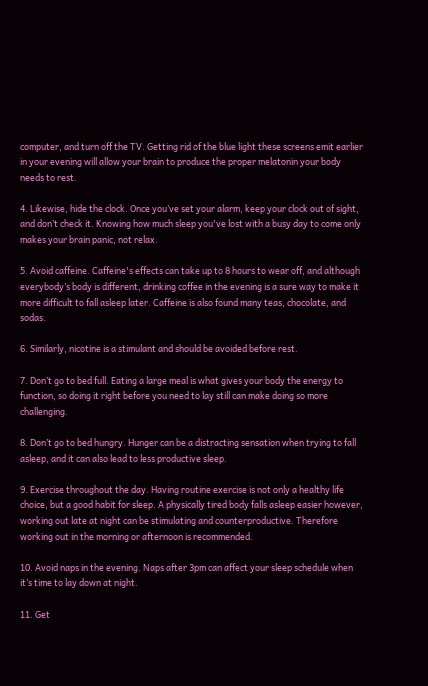computer, and turn off the TV. Getting rid of the blue light these screens emit earlier in your evening will allow your brain to produce the proper melatonin your body needs to rest.

4. Likewise, hide the clock. Once you’ve set your alarm, keep your clock out of sight, and don’t check it. Knowing how much sleep you've lost with a busy day to come only makes your brain panic, not relax.

5. Avoid caffeine. Caffeine's effects can take up to 8 hours to wear off, and although everybody’s body is different, drinking coffee in the evening is a sure way to make it more difficult to fall asleep later. Caffeine is also found many teas, chocolate, and sodas.

6. Similarly, nicotine is a stimulant and should be avoided before rest.

7. Don’t go to bed full. Eating a large meal is what gives your body the energy to function, so doing it right before you need to lay still can make doing so more challenging.

8. Don’t go to bed hungry. Hunger can be a distracting sensation when trying to fall asleep, and it can also lead to less productive sleep.

9. Exercise throughout the day. Having routine exercise is not only a healthy life choice, but a good habit for sleep. A physically tired body falls asleep easier however, working out late at night can be stimulating and counterproductive. Therefore working out in the morning or afternoon is recommended.

10. Avoid naps in the evening. Naps after 3pm can affect your sleep schedule when it’s time to lay down at night.

11. Get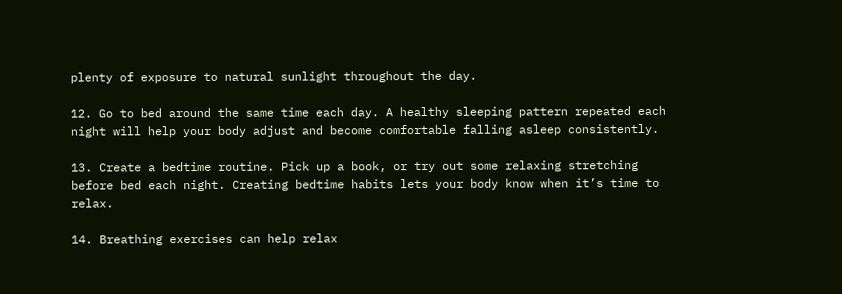plenty of exposure to natural sunlight throughout the day.

12. Go to bed around the same time each day. A healthy sleeping pattern repeated each night will help your body adjust and become comfortable falling asleep consistently.

13. Create a bedtime routine. Pick up a book, or try out some relaxing stretching before bed each night. Creating bedtime habits lets your body know when it’s time to relax.

14. Breathing exercises can help relax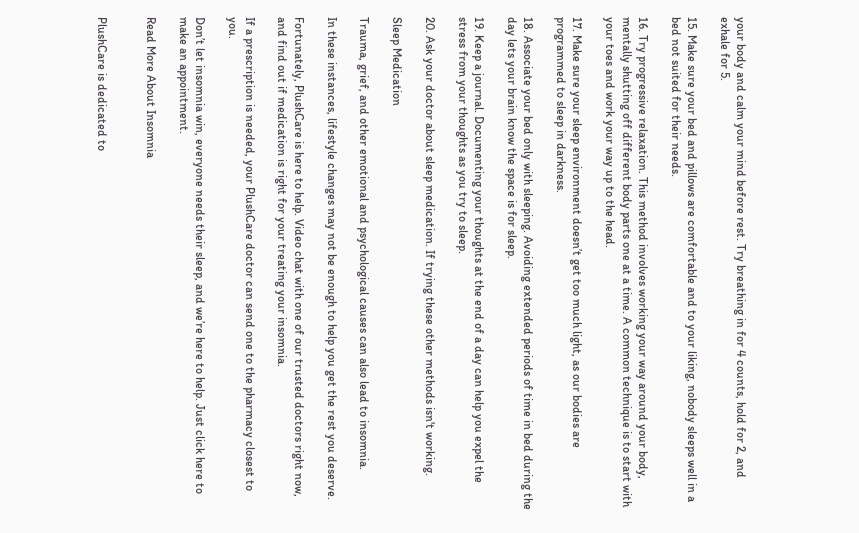your body and calm your mind before rest. Try breathing in for 4 counts, hold for 2, and exhale for 5.

15. Make sure your bed and pillows are comfortable and to your liking, nobody sleeps well in a bed not suited for their needs.

16. Try progressive relaxation. This method involves working your way around your body, mentally shutting off different body parts one at a time. A common technique is to start with your toes and work your way up to the head.

17. Make sure your sleep environment doesn’t get too much light, as our bodies are programmed to sleep in darkness.

18. Associate your bed only with sleeping. Avoiding extended periods of time in bed during the day lets your brain know the space is for sleep.

19. Keep a journal. Documenting your thoughts at the end of a day can help you expel the stress from your thoughts as you try to sleep.

20. Ask your doctor about sleep medication. If trying these other methods isn't working.

Sleep Medication

Trauma, grief, and other emotional and psychological causes can also lead to insomnia.

In these instances, lifestyle changes may not be enough to help you get the rest you deserve.

Fortunately, PlushCare is here to help. Video chat with one of our trusted doctors right now, and find out if medication is right for your treating your insomnia.

If a prescription is needed, your PlushCare doctor can send one to the pharmacy closest to you.

Don’t let insomnia win, everyone needs their sleep, and we’re here to help. Just click here to make an appointment.

Read More About Insomnia


PlushCare is dedicated to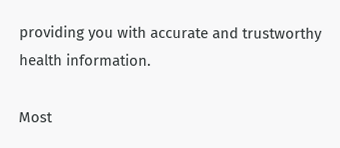providing you with accurate and trustworthy health information.

Most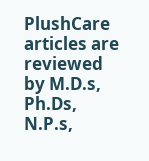PlushCare articles are reviewed by M.D.s, Ph.Ds, N.P.s,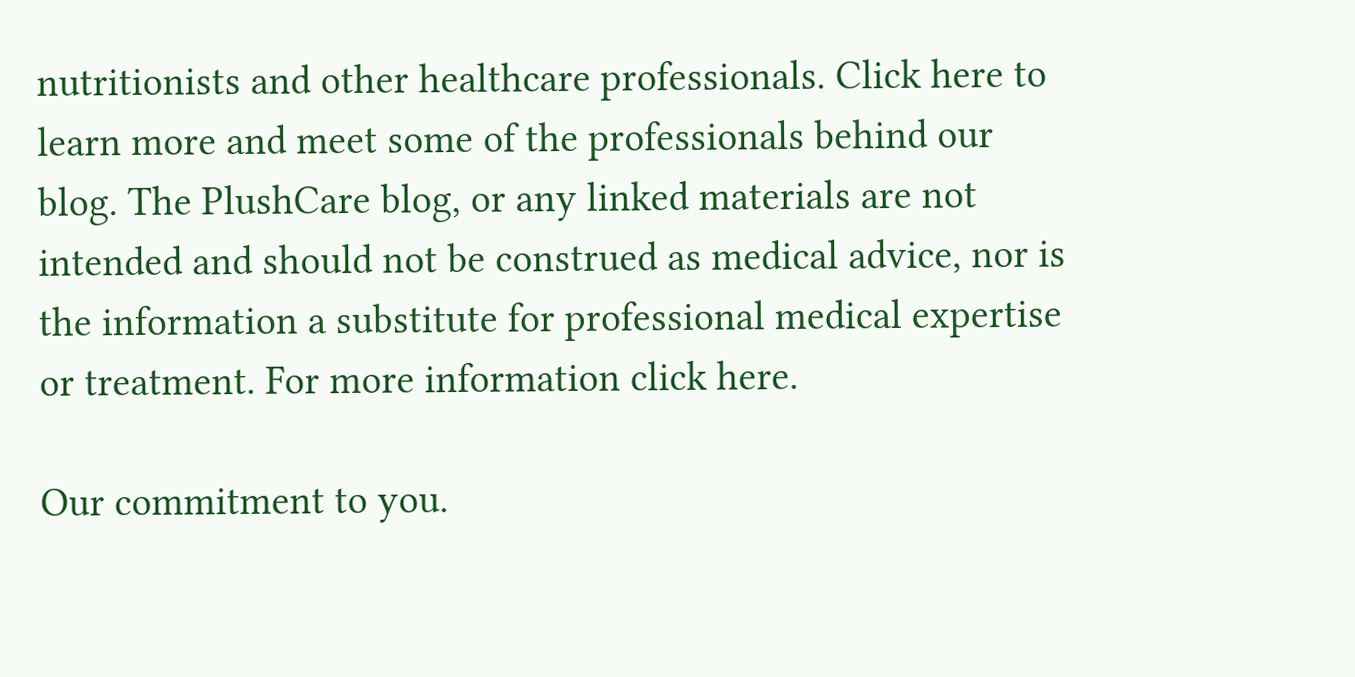nutritionists and other healthcare professionals. Click here to learn more and meet some of the professionals behind our blog. The PlushCare blog, or any linked materials are not intended and should not be construed as medical advice, nor is the information a substitute for professional medical expertise or treatment. For more information click here.

Our commitment to you.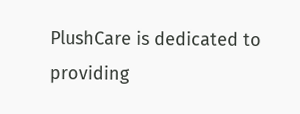PlushCare is dedicated to providing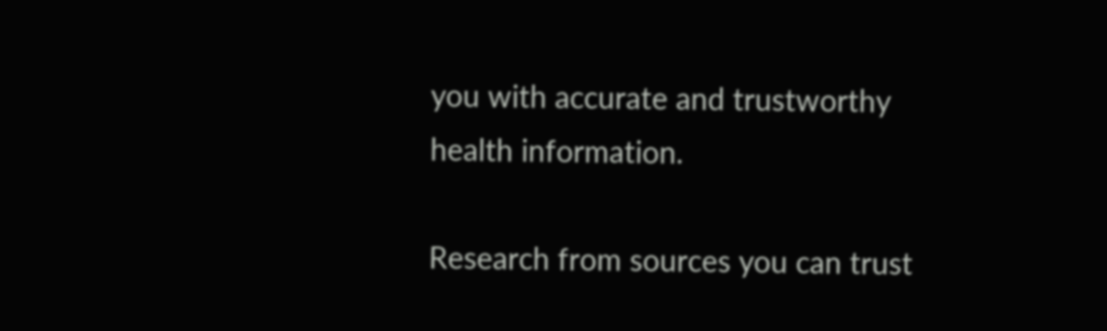you with accurate and trustworthy health information.

Research from sources you can trust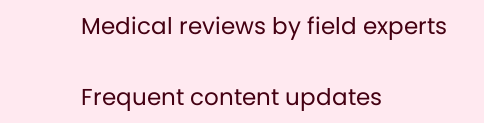Medical reviews by field experts

Frequent content updates